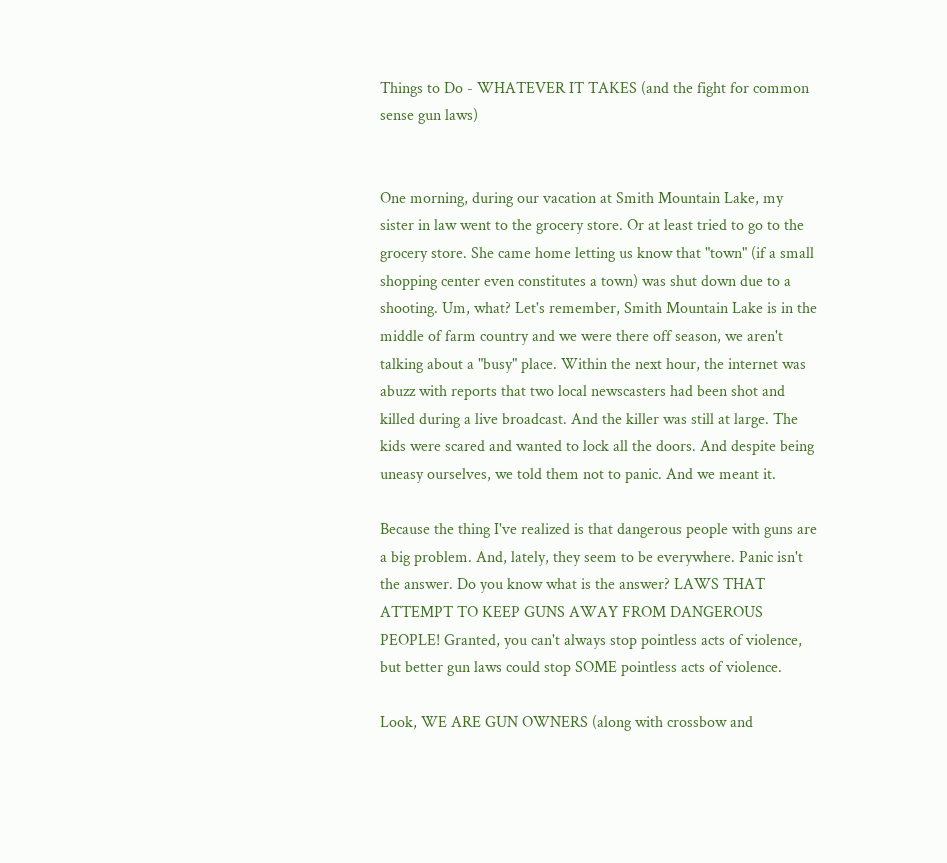Things to Do - WHATEVER IT TAKES (and the fight for common sense gun laws)


One morning, during our vacation at Smith Mountain Lake, my sister in law went to the grocery store. Or at least tried to go to the grocery store. She came home letting us know that "town" (if a small shopping center even constitutes a town) was shut down due to a shooting. Um, what? Let's remember, Smith Mountain Lake is in the middle of farm country and we were there off season, we aren't talking about a "busy" place. Within the next hour, the internet was abuzz with reports that two local newscasters had been shot and killed during a live broadcast. And the killer was still at large. The kids were scared and wanted to lock all the doors. And despite being uneasy ourselves, we told them not to panic. And we meant it.

Because the thing I've realized is that dangerous people with guns are a big problem. And, lately, they seem to be everywhere. Panic isn't the answer. Do you know what is the answer? LAWS THAT ATTEMPT TO KEEP GUNS AWAY FROM DANGEROUS PEOPLE! Granted, you can't always stop pointless acts of violence, but better gun laws could stop SOME pointless acts of violence.

Look, WE ARE GUN OWNERS (along with crossbow and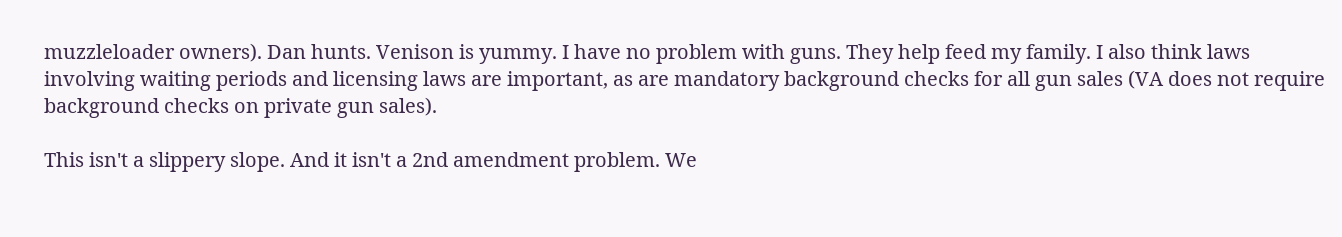muzzleloader owners). Dan hunts. Venison is yummy. I have no problem with guns. They help feed my family. I also think laws involving waiting periods and licensing laws are important, as are mandatory background checks for all gun sales (VA does not require background checks on private gun sales).

This isn't a slippery slope. And it isn't a 2nd amendment problem. We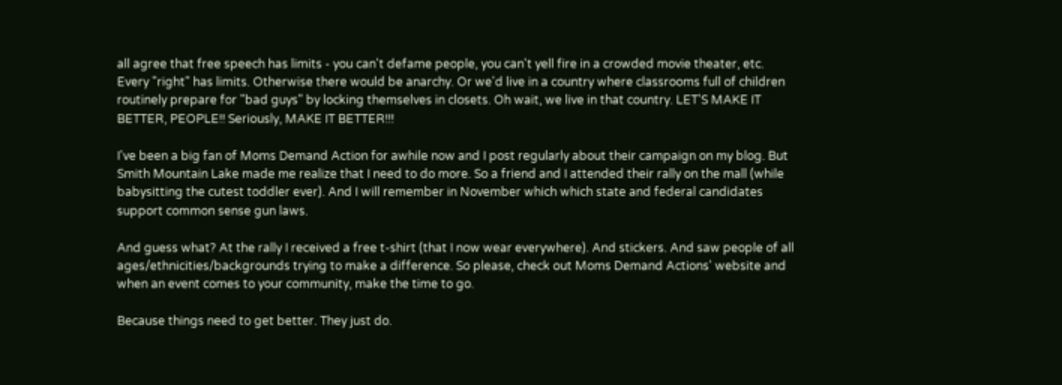all agree that free speech has limits - you can't defame people, you can't yell fire in a crowded movie theater, etc. Every "right" has limits. Otherwise there would be anarchy. Or we'd live in a country where classrooms full of children routinely prepare for "bad guys" by locking themselves in closets. Oh wait, we live in that country. LET'S MAKE IT BETTER, PEOPLE!! Seriously, MAKE IT BETTER!!!

I've been a big fan of Moms Demand Action for awhile now and I post regularly about their campaign on my blog. But Smith Mountain Lake made me realize that I need to do more. So a friend and I attended their rally on the mall (while babysitting the cutest toddler ever). And I will remember in November which which state and federal candidates support common sense gun laws.

And guess what? At the rally I received a free t-shirt (that I now wear everywhere). And stickers. And saw people of all ages/ethnicities/backgrounds trying to make a difference. So please, check out Moms Demand Actions' website and when an event comes to your community, make the time to go.

Because things need to get better. They just do.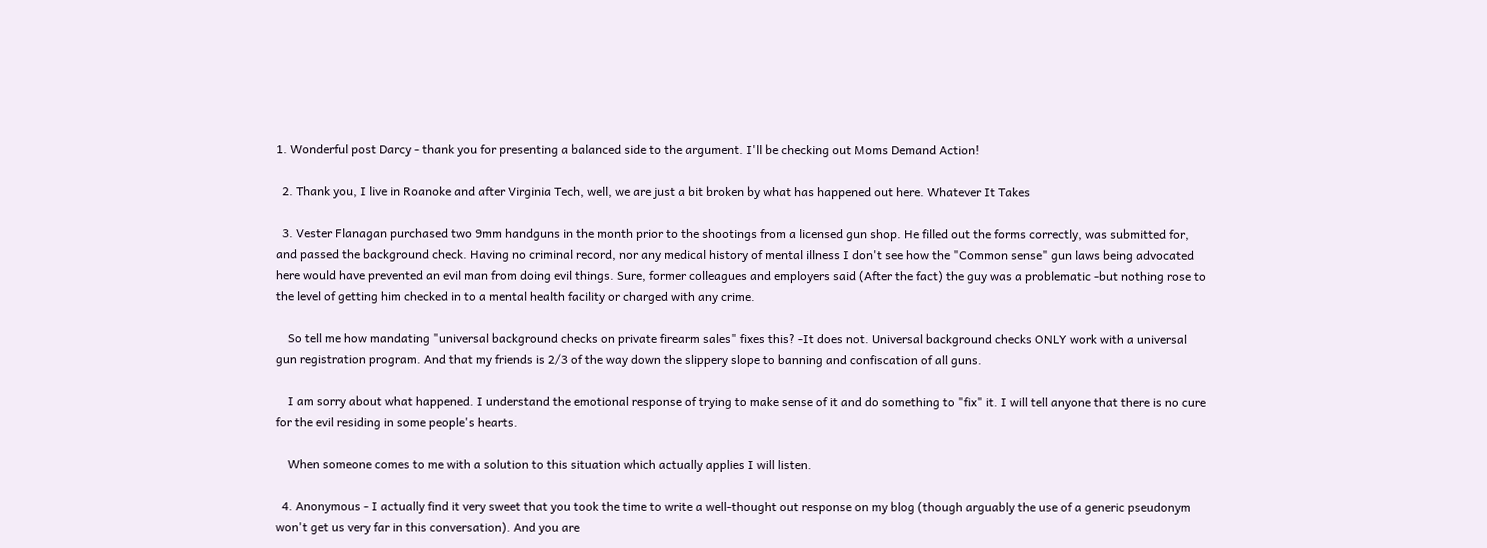1. Wonderful post Darcy - thank you for presenting a balanced side to the argument. I'll be checking out Moms Demand Action!

  2. Thank you, I live in Roanoke and after Virginia Tech, well, we are just a bit broken by what has happened out here. Whatever It Takes

  3. Vester Flanagan purchased two 9mm handguns in the month prior to the shootings from a licensed gun shop. He filled out the forms correctly, was submitted for, and passed the background check. Having no criminal record, nor any medical history of mental illness I don't see how the "Common sense" gun laws being advocated here would have prevented an evil man from doing evil things. Sure, former colleagues and employers said (After the fact) the guy was a problematic -but nothing rose to the level of getting him checked in to a mental health facility or charged with any crime.

    So tell me how mandating "universal background checks on private firearm sales" fixes this? -It does not. Universal background checks ONLY work with a universal gun registration program. And that my friends is 2/3 of the way down the slippery slope to banning and confiscation of all guns.

    I am sorry about what happened. I understand the emotional response of trying to make sense of it and do something to "fix" it. I will tell anyone that there is no cure for the evil residing in some people's hearts.

    When someone comes to me with a solution to this situation which actually applies I will listen.

  4. Anonymous - I actually find it very sweet that you took the time to write a well-thought out response on my blog (though arguably the use of a generic pseudonym won't get us very far in this conversation). And you are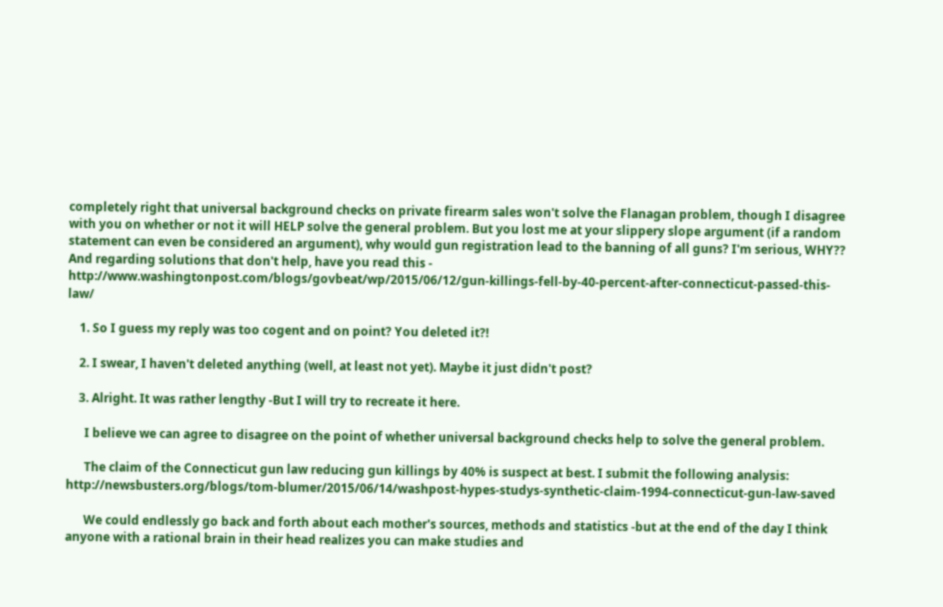completely right that universal background checks on private firearm sales won't solve the Flanagan problem, though I disagree with you on whether or not it will HELP solve the general problem. But you lost me at your slippery slope argument (if a random statement can even be considered an argument), why would gun registration lead to the banning of all guns? I'm serious, WHY?? And regarding solutions that don't help, have you read this - http://www.washingtonpost.com/blogs/govbeat/wp/2015/06/12/gun-killings-fell-by-40-percent-after-connecticut-passed-this-law/

    1. So I guess my reply was too cogent and on point? You deleted it?!

    2. I swear, I haven't deleted anything (well, at least not yet). Maybe it just didn't post?

    3. Alright. It was rather lengthy -But I will try to recreate it here.

      I believe we can agree to disagree on the point of whether universal background checks help to solve the general problem.

      The claim of the Connecticut gun law reducing gun killings by 40% is suspect at best. I submit the following analysis: http://newsbusters.org/blogs/tom-blumer/2015/06/14/washpost-hypes-studys-synthetic-claim-1994-connecticut-gun-law-saved

      We could endlessly go back and forth about each mother's sources, methods and statistics -but at the end of the day I think anyone with a rational brain in their head realizes you can make studies and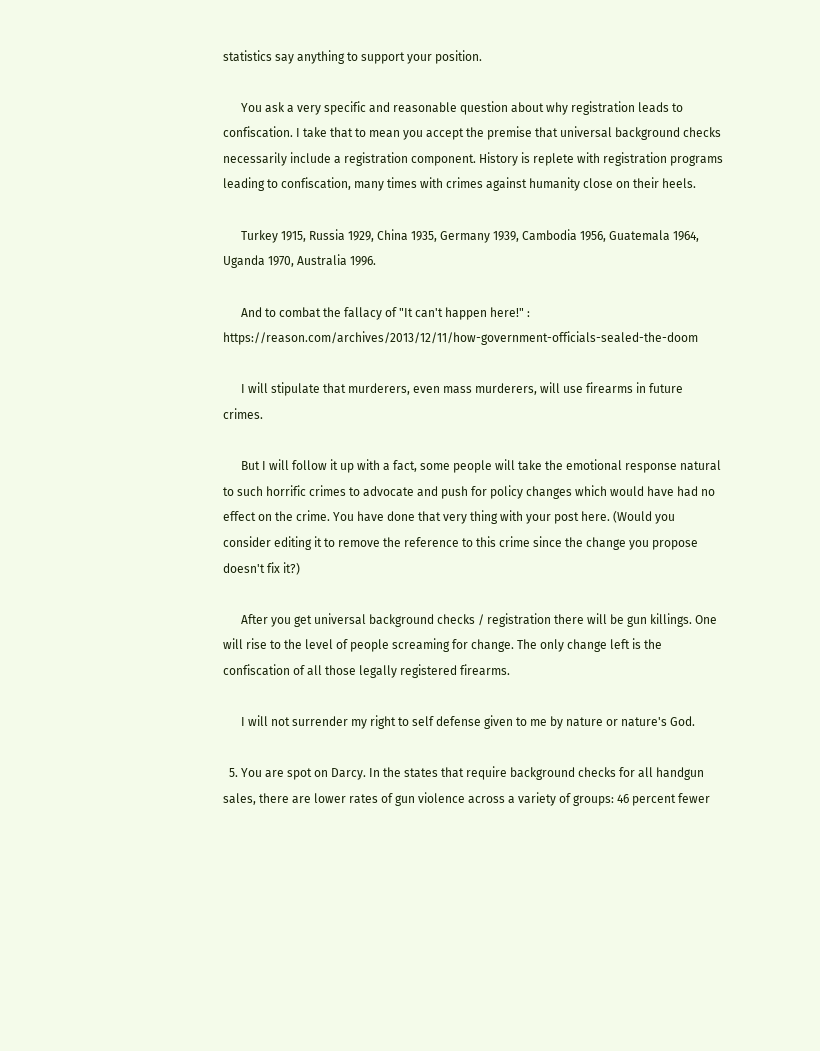statistics say anything to support your position.

      You ask a very specific and reasonable question about why registration leads to confiscation. I take that to mean you accept the premise that universal background checks necessarily include a registration component. History is replete with registration programs leading to confiscation, many times with crimes against humanity close on their heels.

      Turkey 1915, Russia 1929, China 1935, Germany 1939, Cambodia 1956, Guatemala 1964, Uganda 1970, Australia 1996.

      And to combat the fallacy of "It can't happen here!" : https://reason.com/archives/2013/12/11/how-government-officials-sealed-the-doom

      I will stipulate that murderers, even mass murderers, will use firearms in future crimes.

      But I will follow it up with a fact, some people will take the emotional response natural to such horrific crimes to advocate and push for policy changes which would have had no effect on the crime. You have done that very thing with your post here. (Would you consider editing it to remove the reference to this crime since the change you propose doesn't fix it?)

      After you get universal background checks / registration there will be gun killings. One will rise to the level of people screaming for change. The only change left is the confiscation of all those legally registered firearms.

      I will not surrender my right to self defense given to me by nature or nature's God.

  5. You are spot on Darcy. In the states that require background checks for all handgun sales, there are lower rates of gun violence across a variety of groups: 46 percent fewer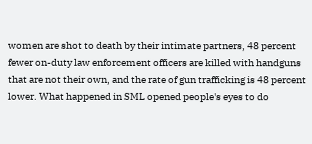women are shot to death by their intimate partners, 48 percent fewer on-duty law enforcement officers are killed with handguns that are not their own, and the rate of gun trafficking is 48 percent lower. What happened in SML opened people's eyes to do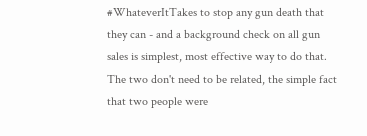#WhateverItTakes to stop any gun death that they can - and a background check on all gun sales is simplest, most effective way to do that. The two don't need to be related, the simple fact that two people were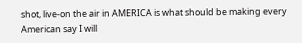shot, live-on the air in AMERICA is what should be making every American say I will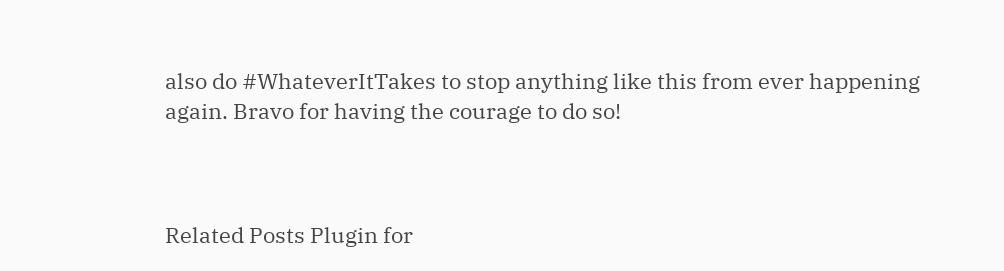also do #WhateverItTakes to stop anything like this from ever happening again. Bravo for having the courage to do so!



Related Posts Plugin for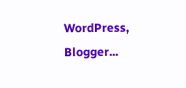WordPress, Blogger...